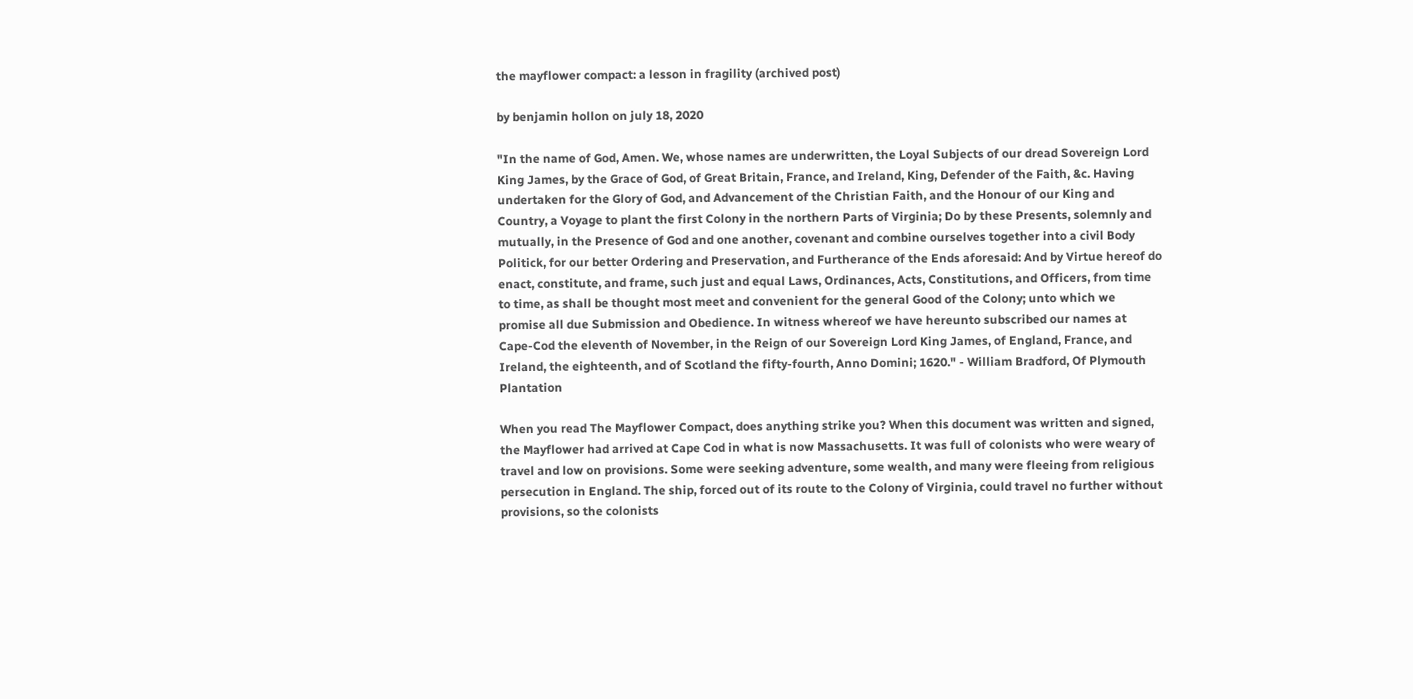the mayflower compact: a lesson in fragility (archived post)

by benjamin hollon on july 18, 2020

"In the name of God, Amen. We, whose names are underwritten, the Loyal Subjects of our dread Sovereign Lord King James, by the Grace of God, of Great Britain, France, and Ireland, King, Defender of the Faith, &c. Having undertaken for the Glory of God, and Advancement of the Christian Faith, and the Honour of our King and Country, a Voyage to plant the first Colony in the northern Parts of Virginia; Do by these Presents, solemnly and mutually, in the Presence of God and one another, covenant and combine ourselves together into a civil Body Politick, for our better Ordering and Preservation, and Furtherance of the Ends aforesaid: And by Virtue hereof do enact, constitute, and frame, such just and equal Laws, Ordinances, Acts, Constitutions, and Officers, from time to time, as shall be thought most meet and convenient for the general Good of the Colony; unto which we promise all due Submission and Obedience. In witness whereof we have hereunto subscribed our names at Cape-Cod the eleventh of November, in the Reign of our Sovereign Lord King James, of England, France, and Ireland, the eighteenth, and of Scotland the fifty-fourth, Anno Domini; 1620." - William Bradford, Of Plymouth Plantation

When you read The Mayflower Compact, does anything strike you? When this document was written and signed, the Mayflower had arrived at Cape Cod in what is now Massachusetts. It was full of colonists who were weary of travel and low on provisions. Some were seeking adventure, some wealth, and many were fleeing from religious persecution in England. The ship, forced out of its route to the Colony of Virginia, could travel no further without provisions, so the colonists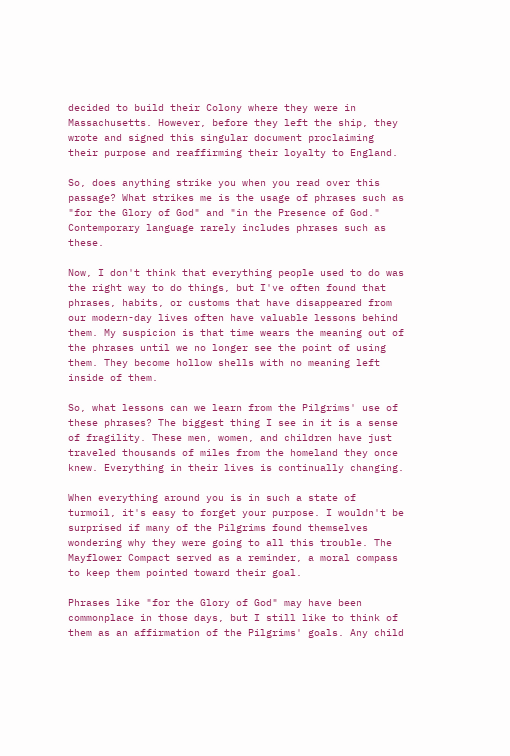decided to build their Colony where they were in Massachusetts. However, before they left the ship, they wrote and signed this singular document proclaiming their purpose and reaffirming their loyalty to England.

So, does anything strike you when you read over this passage? What strikes me is the usage of phrases such as "for the Glory of God" and "in the Presence of God." Contemporary language rarely includes phrases such as these.

Now, I don't think that everything people used to do was the right way to do things, but I've often found that phrases, habits, or customs that have disappeared from our modern-day lives often have valuable lessons behind them. My suspicion is that time wears the meaning out of the phrases until we no longer see the point of using them. They become hollow shells with no meaning left inside of them.

So, what lessons can we learn from the Pilgrims' use of these phrases? The biggest thing I see in it is a sense of fragility. These men, women, and children have just traveled thousands of miles from the homeland they once knew. Everything in their lives is continually changing.

When everything around you is in such a state of turmoil, it's easy to forget your purpose. I wouldn't be surprised if many of the Pilgrims found themselves wondering why they were going to all this trouble. The Mayflower Compact served as a reminder, a moral compass to keep them pointed toward their goal.

Phrases like "for the Glory of God" may have been commonplace in those days, but I still like to think of them as an affirmation of the Pilgrims' goals. Any child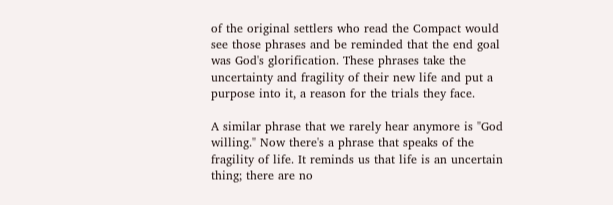of the original settlers who read the Compact would see those phrases and be reminded that the end goal was God's glorification. These phrases take the uncertainty and fragility of their new life and put a purpose into it, a reason for the trials they face.

A similar phrase that we rarely hear anymore is "God willing." Now there's a phrase that speaks of the fragility of life. It reminds us that life is an uncertain thing; there are no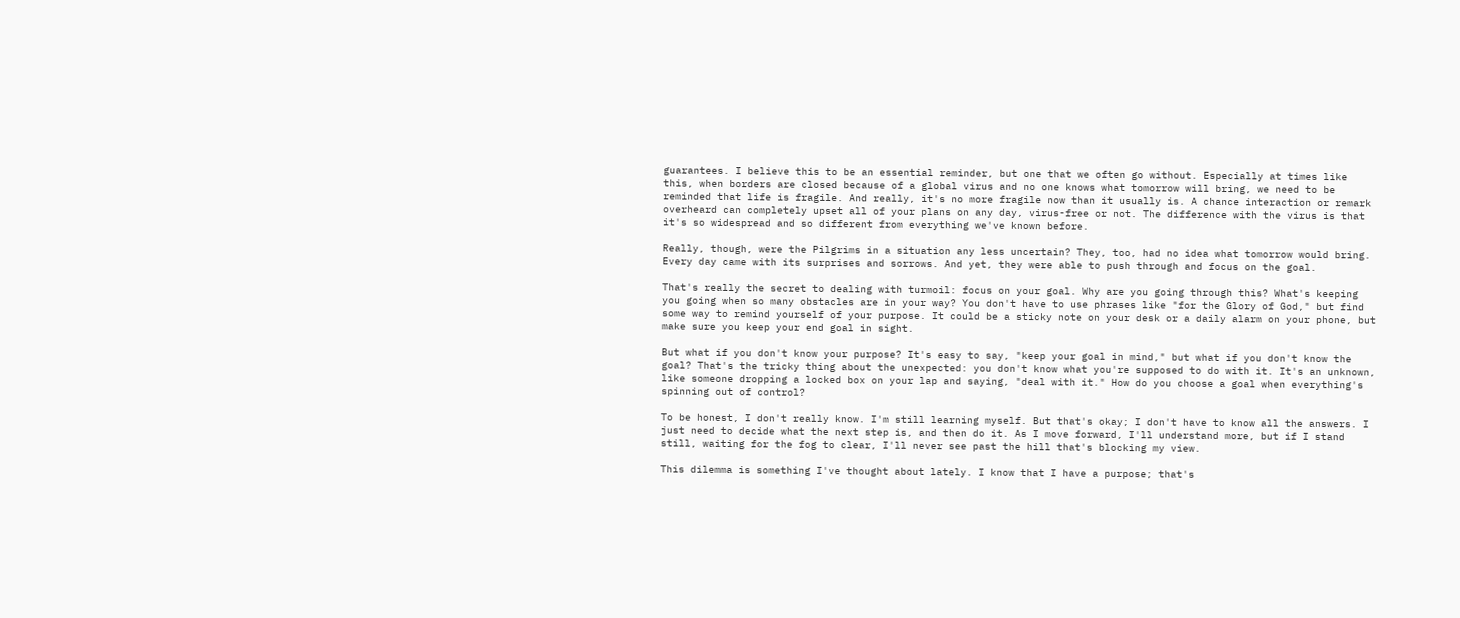guarantees. I believe this to be an essential reminder, but one that we often go without. Especially at times like this, when borders are closed because of a global virus and no one knows what tomorrow will bring, we need to be reminded that life is fragile. And really, it's no more fragile now than it usually is. A chance interaction or remark overheard can completely upset all of your plans on any day, virus-free or not. The difference with the virus is that it's so widespread and so different from everything we've known before.

Really, though, were the Pilgrims in a situation any less uncertain? They, too, had no idea what tomorrow would bring. Every day came with its surprises and sorrows. And yet, they were able to push through and focus on the goal.

That's really the secret to dealing with turmoil: focus on your goal. Why are you going through this? What's keeping you going when so many obstacles are in your way? You don't have to use phrases like "for the Glory of God," but find some way to remind yourself of your purpose. It could be a sticky note on your desk or a daily alarm on your phone, but make sure you keep your end goal in sight.

But what if you don't know your purpose? It's easy to say, "keep your goal in mind," but what if you don't know the goal? That's the tricky thing about the unexpected: you don't know what you're supposed to do with it. It's an unknown, like someone dropping a locked box on your lap and saying, "deal with it." How do you choose a goal when everything's spinning out of control?

To be honest, I don't really know. I'm still learning myself. But that's okay; I don't have to know all the answers. I just need to decide what the next step is, and then do it. As I move forward, I'll understand more, but if I stand still, waiting for the fog to clear, I'll never see past the hill that's blocking my view.

This dilemma is something I've thought about lately. I know that I have a purpose; that's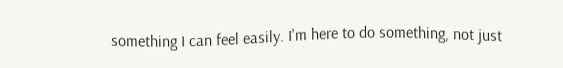something I can feel easily. I'm here to do something, not just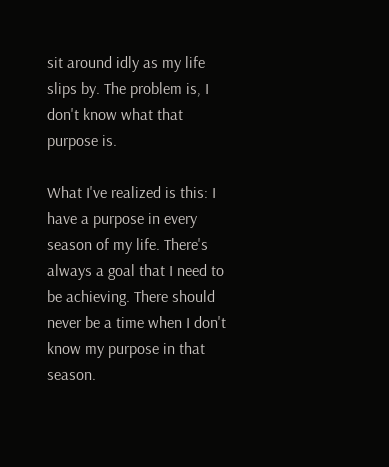sit around idly as my life slips by. The problem is, I don't know what that purpose is.

What I've realized is this: I have a purpose in every season of my life. There's always a goal that I need to be achieving. There should never be a time when I don't know my purpose in that season.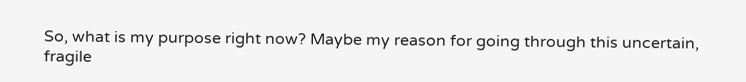So, what is my purpose right now? Maybe my reason for going through this uncertain, fragile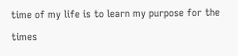time of my life is to learn my purpose for the times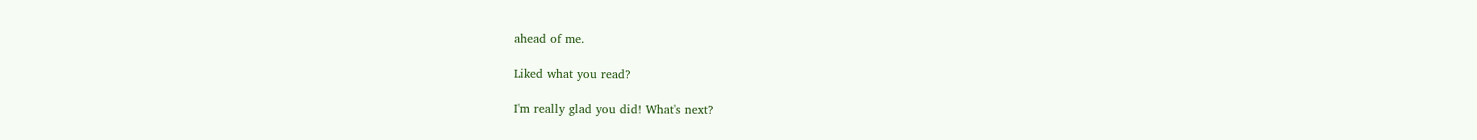ahead of me.

Liked what you read?

I'm really glad you did! What's next?